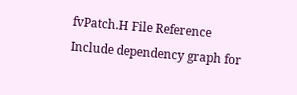fvPatch.H File Reference
Include dependency graph for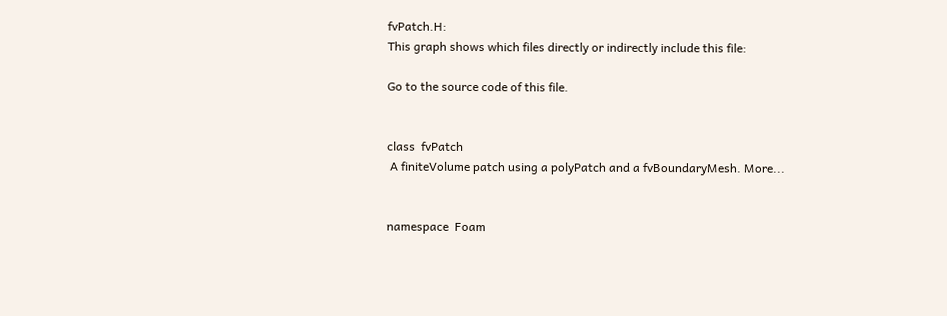fvPatch.H:
This graph shows which files directly or indirectly include this file:

Go to the source code of this file.


class  fvPatch
 A finiteVolume patch using a polyPatch and a fvBoundaryMesh. More...


namespace  Foam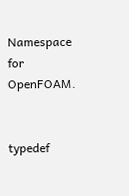Namespace for OpenFOAM.


typedef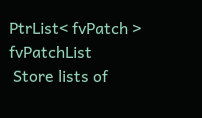PtrList< fvPatch > fvPatchList
 Store lists of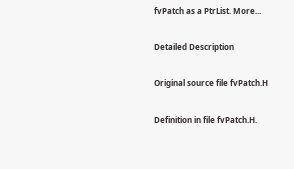fvPatch as a PtrList. More...

Detailed Description

Original source file fvPatch.H

Definition in file fvPatch.H.